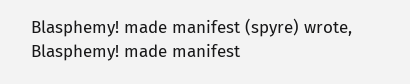Blasphemy! made manifest (spyre) wrote,
Blasphemy! made manifest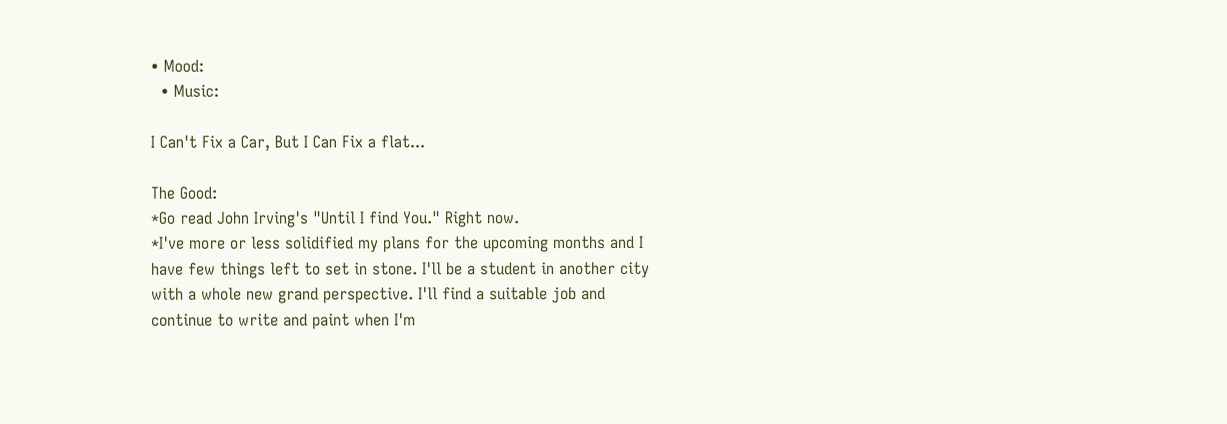• Mood:
  • Music:

I Can't Fix a Car, But I Can Fix a flat...

The Good:
*Go read John Irving's "Until I find You." Right now.
*I've more or less solidified my plans for the upcoming months and I have few things left to set in stone. I'll be a student in another city with a whole new grand perspective. I'll find a suitable job and continue to write and paint when I'm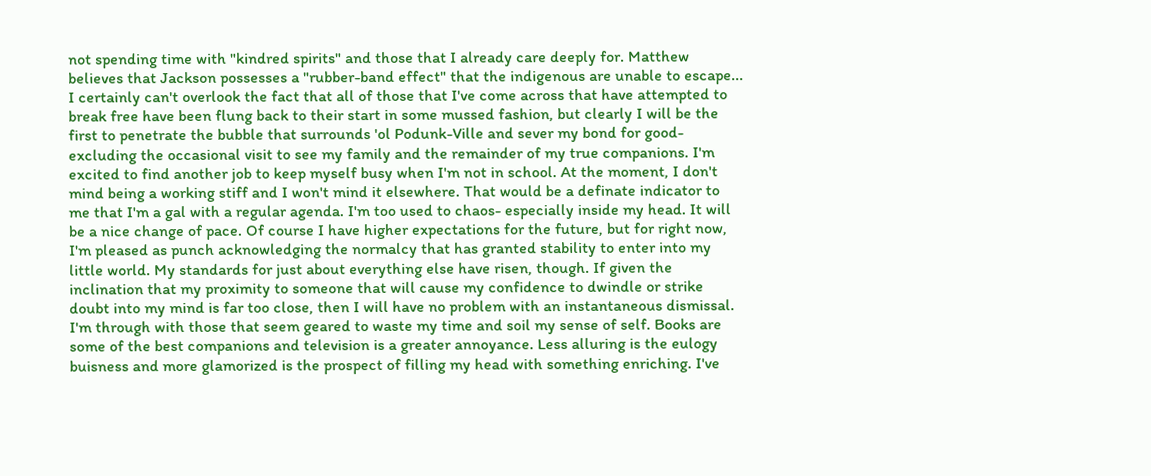not spending time with "kindred spirits" and those that I already care deeply for. Matthew believes that Jackson possesses a "rubber-band effect" that the indigenous are unable to escape... I certainly can't overlook the fact that all of those that I've come across that have attempted to break free have been flung back to their start in some mussed fashion, but clearly I will be the first to penetrate the bubble that surrounds 'ol Podunk-Ville and sever my bond for good- excluding the occasional visit to see my family and the remainder of my true companions. I'm excited to find another job to keep myself busy when I'm not in school. At the moment, I don't mind being a working stiff and I won't mind it elsewhere. That would be a definate indicator to me that I'm a gal with a regular agenda. I'm too used to chaos- especially inside my head. It will be a nice change of pace. Of course I have higher expectations for the future, but for right now, I'm pleased as punch acknowledging the normalcy that has granted stability to enter into my little world. My standards for just about everything else have risen, though. If given the inclination that my proximity to someone that will cause my confidence to dwindle or strike doubt into my mind is far too close, then I will have no problem with an instantaneous dismissal. I'm through with those that seem geared to waste my time and soil my sense of self. Books are some of the best companions and television is a greater annoyance. Less alluring is the eulogy buisness and more glamorized is the prospect of filling my head with something enriching. I've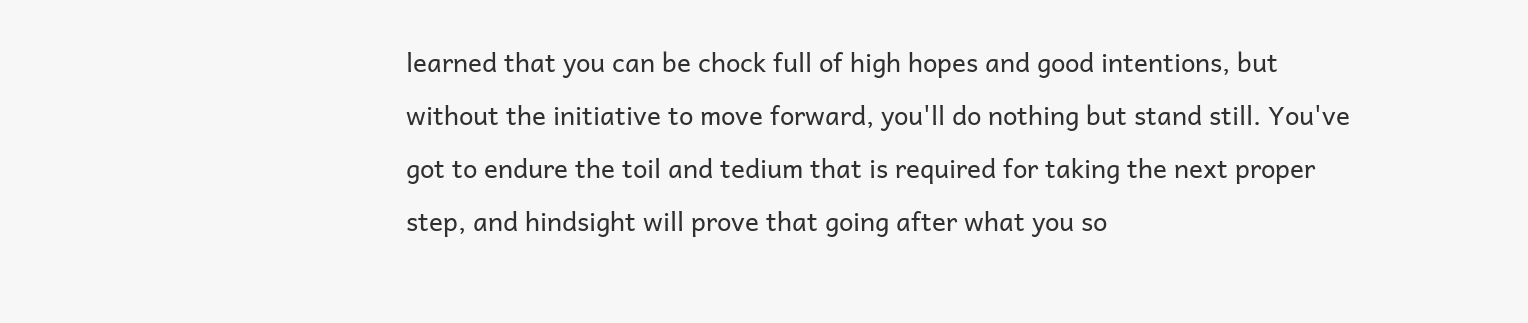learned that you can be chock full of high hopes and good intentions, but without the initiative to move forward, you'll do nothing but stand still. You've got to endure the toil and tedium that is required for taking the next proper step, and hindsight will prove that going after what you so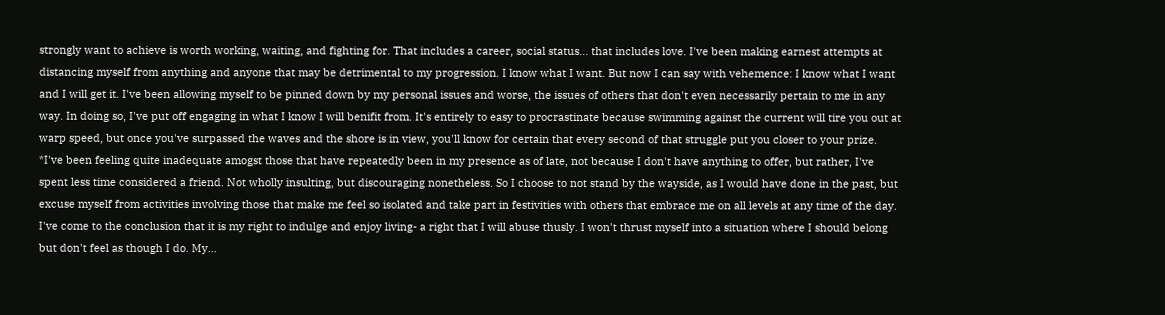strongly want to achieve is worth working, waiting, and fighting for. That includes a career, social status... that includes love. I've been making earnest attempts at distancing myself from anything and anyone that may be detrimental to my progression. I know what I want. But now I can say with vehemence: I know what I want and I will get it. I've been allowing myself to be pinned down by my personal issues and worse, the issues of others that don't even necessarily pertain to me in any way. In doing so, I've put off engaging in what I know I will benifit from. It's entirely to easy to procrastinate because swimming against the current will tire you out at warp speed, but once you've surpassed the waves and the shore is in view, you'll know for certain that every second of that struggle put you closer to your prize.
*I've been feeling quite inadequate amogst those that have repeatedly been in my presence as of late, not because I don't have anything to offer, but rather, I've spent less time considered a friend. Not wholly insulting, but discouraging nonetheless. So I choose to not stand by the wayside, as I would have done in the past, but excuse myself from activities involving those that make me feel so isolated and take part in festivities with others that embrace me on all levels at any time of the day. I've come to the conclusion that it is my right to indulge and enjoy living- a right that I will abuse thusly. I won't thrust myself into a situation where I should belong but don't feel as though I do. My...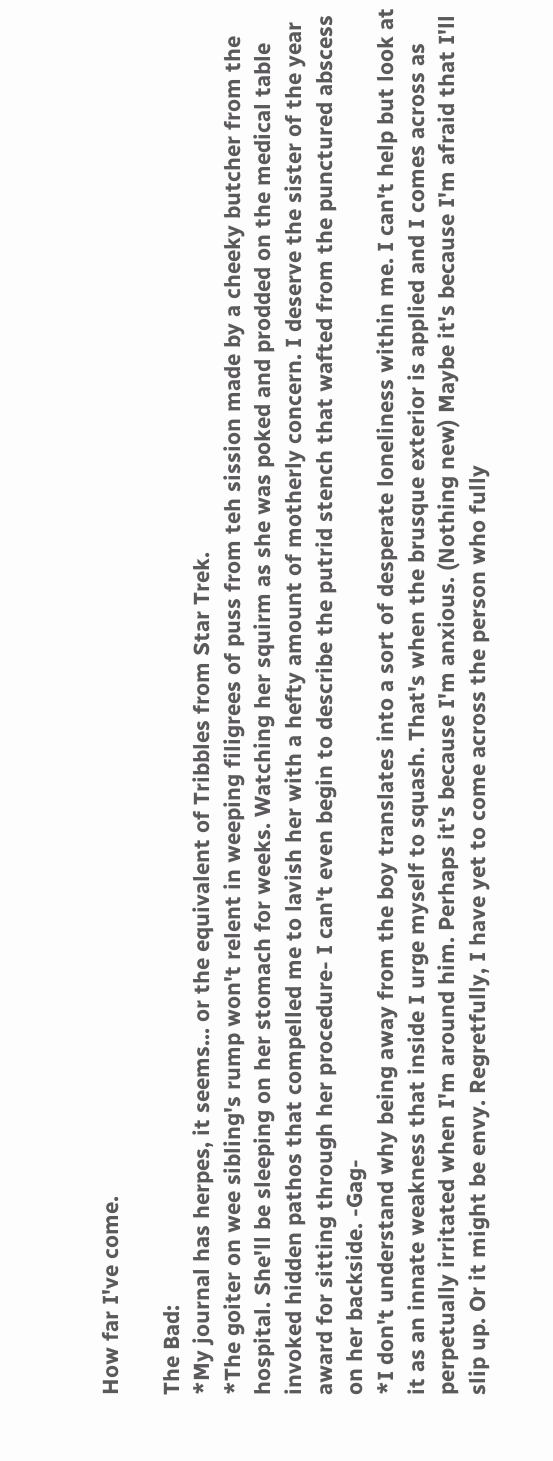How far I've come.

The Bad:
*My journal has herpes, it seems... or the equivalent of Tribbles from Star Trek.
*The goiter on wee sibling's rump won't relent in weeping filigrees of puss from teh sission made by a cheeky butcher from the hospital. She'll be sleeping on her stomach for weeks. Watching her squirm as she was poked and prodded on the medical table invoked hidden pathos that compelled me to lavish her with a hefty amount of motherly concern. I deserve the sister of the year award for sitting through her procedure- I can't even begin to describe the putrid stench that wafted from the punctured abscess on her backside. -Gag-
*I don't understand why being away from the boy translates into a sort of desperate loneliness within me. I can't help but look at it as an innate weakness that inside I urge myself to squash. That's when the brusque exterior is applied and I comes across as perpetually irritated when I'm around him. Perhaps it's because I'm anxious. (Nothing new) Maybe it's because I'm afraid that I'll slip up. Or it might be envy. Regretfully, I have yet to come across the person who fully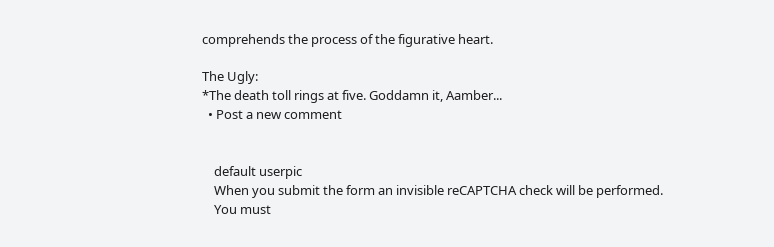comprehends the process of the figurative heart.

The Ugly:
*The death toll rings at five. Goddamn it, Aamber...
  • Post a new comment


    default userpic
    When you submit the form an invisible reCAPTCHA check will be performed.
    You must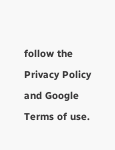follow the Privacy Policy and Google Terms of use.